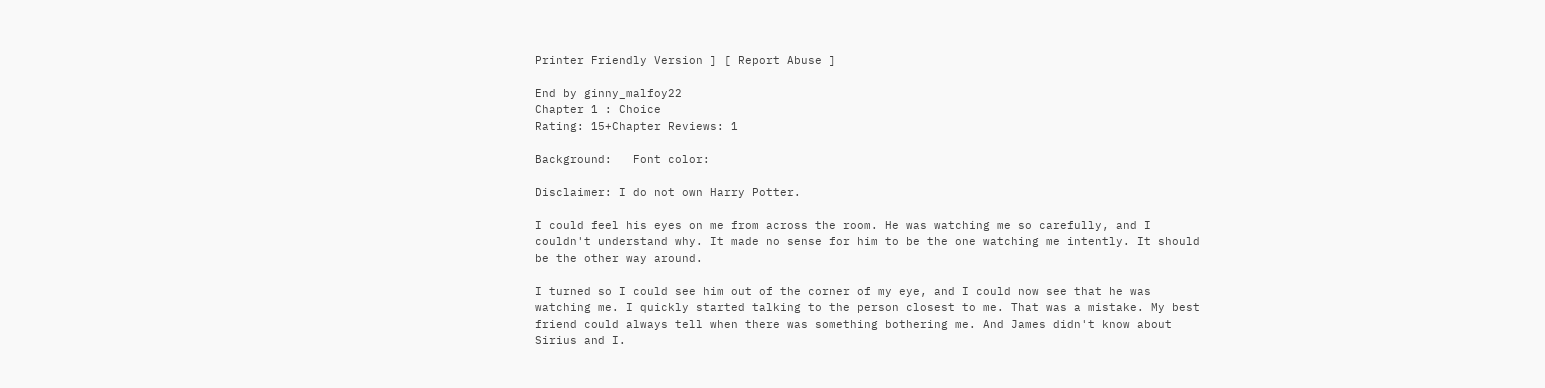Printer Friendly Version ] [ Report Abuse ]

End by ginny_malfoy22
Chapter 1 : Choice
Rating: 15+Chapter Reviews: 1

Background:   Font color:

Disclaimer: I do not own Harry Potter.

I could feel his eyes on me from across the room. He was watching me so carefully, and I couldn't understand why. It made no sense for him to be the one watching me intently. It should be the other way around.

I turned so I could see him out of the corner of my eye, and I could now see that he was watching me. I quickly started talking to the person closest to me. That was a mistake. My best friend could always tell when there was something bothering me. And James didn't know about Sirius and I.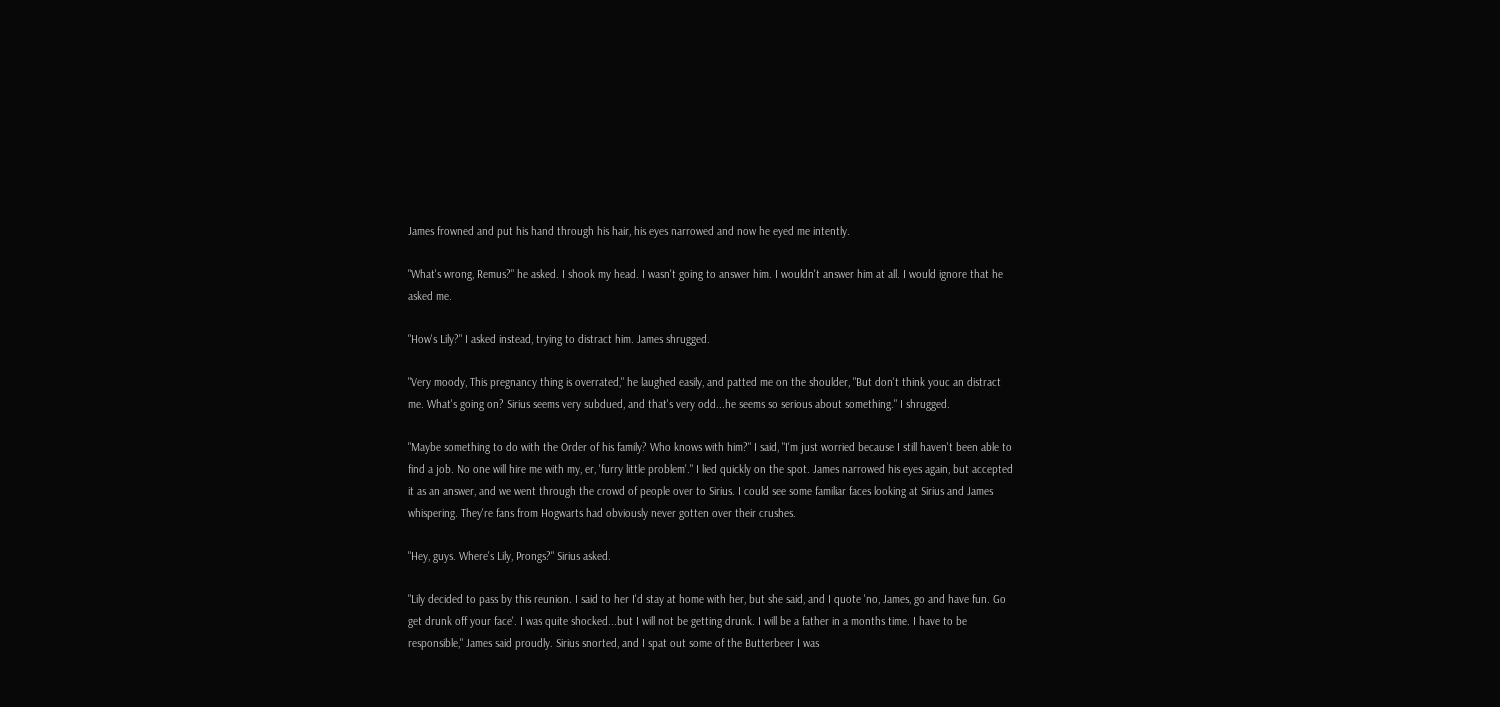James frowned and put his hand through his hair, his eyes narrowed and now he eyed me intently.

"What's wrong, Remus?" he asked. I shook my head. I wasn't going to answer him. I wouldn't answer him at all. I would ignore that he asked me.

"How's Lily?" I asked instead, trying to distract him. James shrugged.

"Very moody, This pregnancy thing is overrated," he laughed easily, and patted me on the shoulder, "But don't think youc an distract me. What's going on? Sirius seems very subdued, and that's very odd...he seems so serious about something." I shrugged.

"Maybe something to do with the Order of his family? Who knows with him?" I said, "I'm just worried because I still haven't been able to find a job. No one will hire me with my, er, 'furry little problem'." I lied quickly on the spot. James narrowed his eyes again, but accepted it as an answer, and we went through the crowd of people over to Sirius. I could see some familiar faces looking at Sirius and James whispering. They're fans from Hogwarts had obviously never gotten over their crushes.

"Hey, guys. Where's Lily, Prongs?" Sirius asked.

"Lily decided to pass by this reunion. I said to her I'd stay at home with her, but she said, and I quote 'no, James, go and have fun. Go get drunk off your face'. I was quite shocked...but I will not be getting drunk. I will be a father in a months time. I have to be responsible," James said proudly. Sirius snorted, and I spat out some of the Butterbeer I was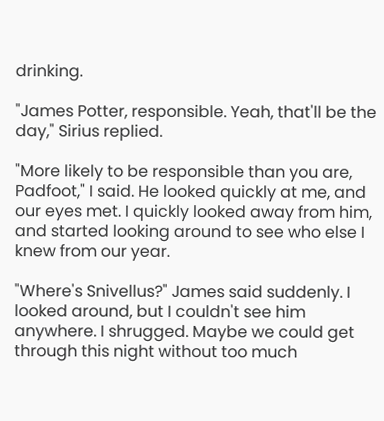drinking.

"James Potter, responsible. Yeah, that'll be the day," Sirius replied.

"More likely to be responsible than you are, Padfoot," I said. He looked quickly at me, and our eyes met. I quickly looked away from him, and started looking around to see who else I knew from our year.

"Where's Snivellus?" James said suddenly. I looked around, but I couldn't see him anywhere. I shrugged. Maybe we could get through this night without too much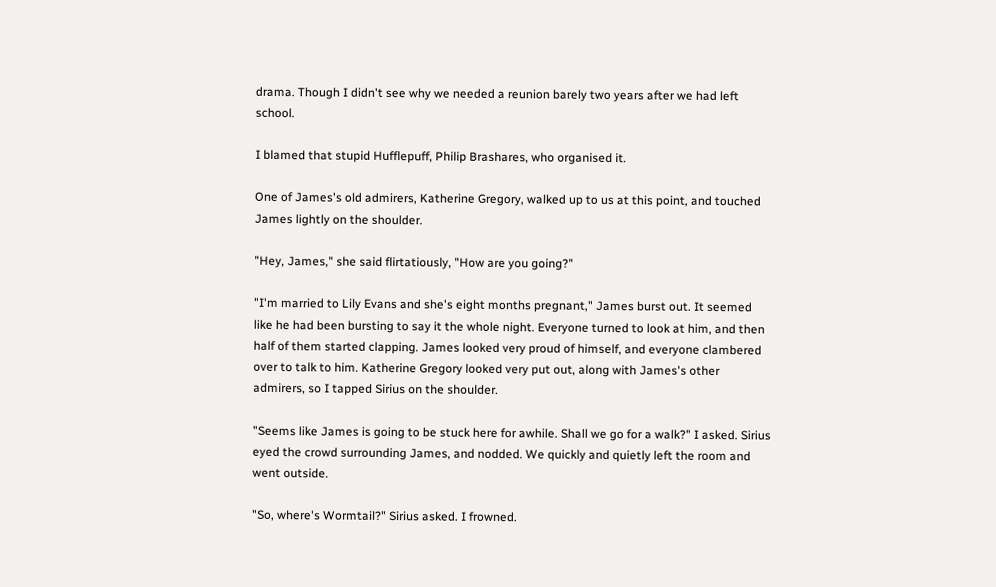drama. Though I didn't see why we needed a reunion barely two years after we had left school.

I blamed that stupid Hufflepuff, Philip Brashares, who organised it.

One of James's old admirers, Katherine Gregory, walked up to us at this point, and touched James lightly on the shoulder.

"Hey, James," she said flirtatiously, "How are you going?"

"I'm married to Lily Evans and she's eight months pregnant," James burst out. It seemed like he had been bursting to say it the whole night. Everyone turned to look at him, and then half of them started clapping. James looked very proud of himself, and everyone clambered over to talk to him. Katherine Gregory looked very put out, along with James's other admirers, so I tapped Sirius on the shoulder.

"Seems like James is going to be stuck here for awhile. Shall we go for a walk?" I asked. Sirius eyed the crowd surrounding James, and nodded. We quickly and quietly left the room and went outside.

"So, where's Wormtail?" Sirius asked. I frowned.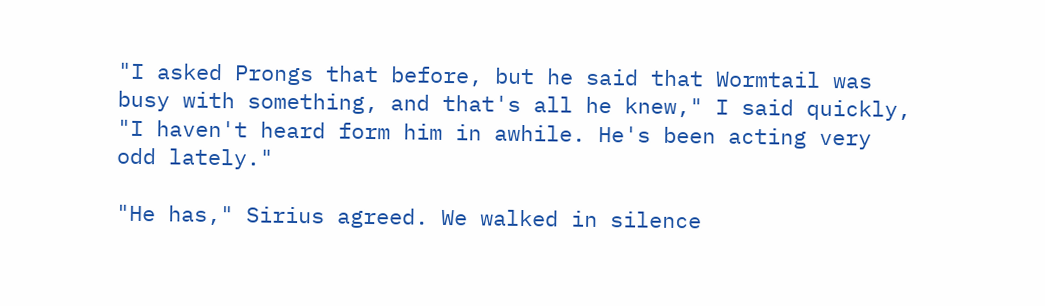"I asked Prongs that before, but he said that Wormtail was busy with something, and that's all he knew," I said quickly, "I haven't heard form him in awhile. He's been acting very odd lately."

"He has," Sirius agreed. We walked in silence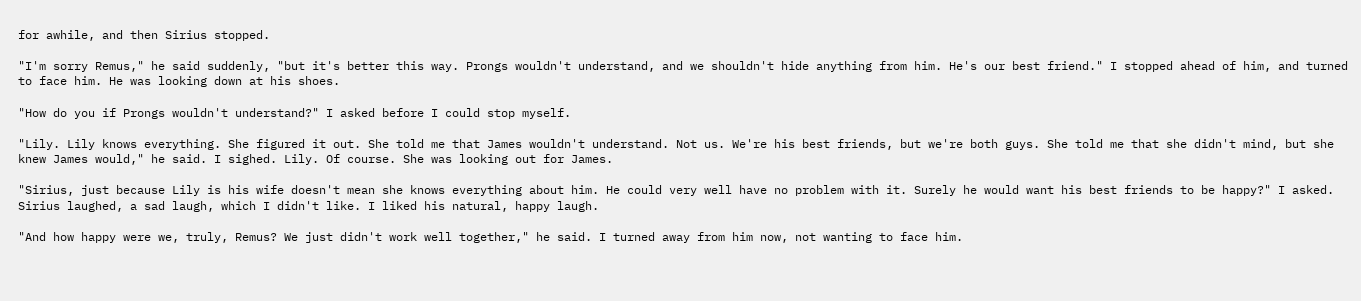for awhile, and then Sirius stopped.

"I'm sorry Remus," he said suddenly, "but it's better this way. Prongs wouldn't understand, and we shouldn't hide anything from him. He's our best friend." I stopped ahead of him, and turned to face him. He was looking down at his shoes.

"How do you if Prongs wouldn't understand?" I asked before I could stop myself.

"Lily. Lily knows everything. She figured it out. She told me that James wouldn't understand. Not us. We're his best friends, but we're both guys. She told me that she didn't mind, but she knew James would," he said. I sighed. Lily. Of course. She was looking out for James.

"Sirius, just because Lily is his wife doesn't mean she knows everything about him. He could very well have no problem with it. Surely he would want his best friends to be happy?" I asked. Sirius laughed, a sad laugh, which I didn't like. I liked his natural, happy laugh.

"And how happy were we, truly, Remus? We just didn't work well together," he said. I turned away from him now, not wanting to face him.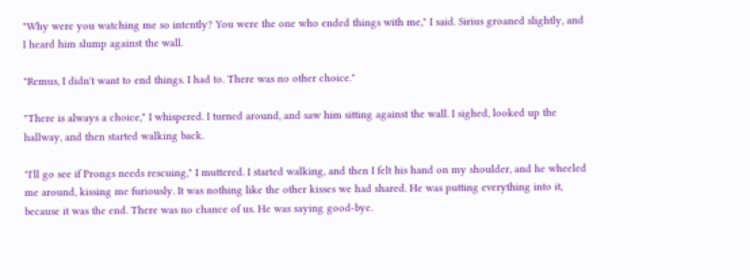"Why were you watching me so intently? You were the one who ended things with me," I said. Sirius groaned slightly, and I heard him slump against the wall.

"Remus, I didn't want to end things. I had to. There was no other choice."

"There is always a choice," I whispered. I turned around, and saw him sitting against the wall. I sighed, looked up the hallway, and then started walking back.

"I'll go see if Prongs needs rescuing," I muttered. I started walking, and then I felt his hand on my shoulder, and he wheeled me around, kissing me furiously. It was nothing like the other kisses we had shared. He was putting everything into it, because it was the end. There was no chance of us. He was saying good-bye.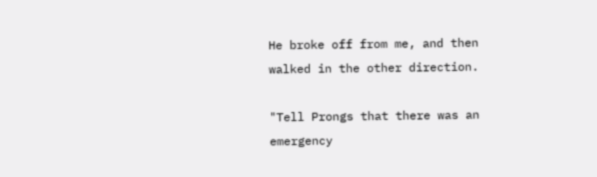He broke off from me, and then walked in the other direction.

"Tell Prongs that there was an emergency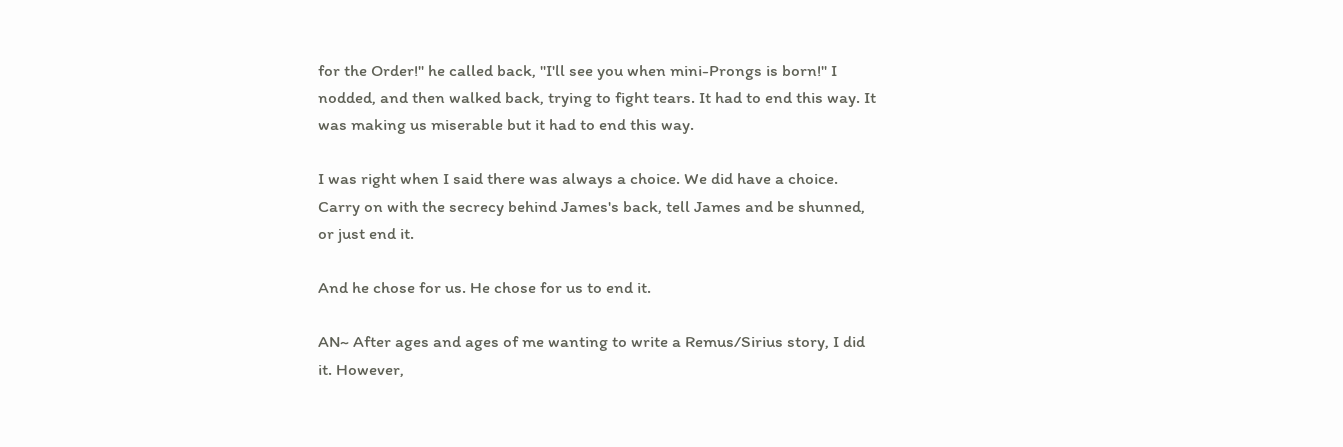for the Order!" he called back, "I'll see you when mini-Prongs is born!" I nodded, and then walked back, trying to fight tears. It had to end this way. It was making us miserable but it had to end this way.

I was right when I said there was always a choice. We did have a choice. Carry on with the secrecy behind James's back, tell James and be shunned, or just end it.

And he chose for us. He chose for us to end it.

AN~ After ages and ages of me wanting to write a Remus/Sirius story, I did it. However,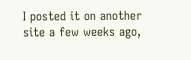I posted it on another site a few weeks ago,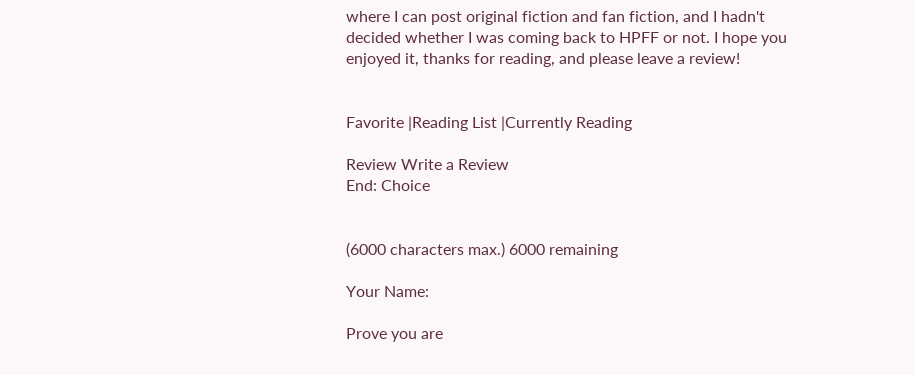where I can post original fiction and fan fiction, and I hadn't decided whether I was coming back to HPFF or not. I hope you enjoyed it, thanks for reading, and please leave a review!


Favorite |Reading List |Currently Reading

Review Write a Review
End: Choice


(6000 characters max.) 6000 remaining

Your Name:

Prove you are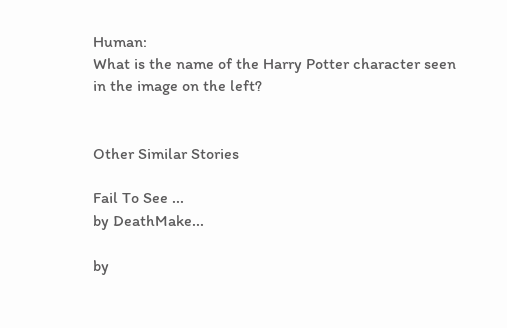Human:
What is the name of the Harry Potter character seen in the image on the left?


Other Similar Stories

Fail To See ...
by DeathMake...

by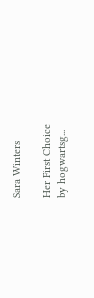Sara Winters

Her First Choice
by hogwartsg...